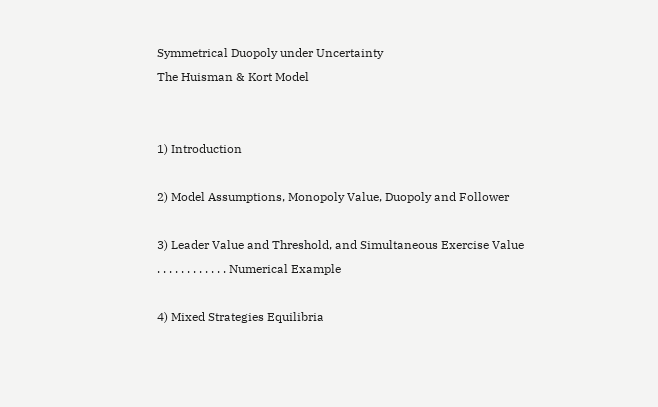Symmetrical Duopoly under Uncertainty
The Huisman & Kort Model


1) Introduction

2) Model Assumptions, Monopoly Value, Duopoly and Follower

3) Leader Value and Threshold, and Simultaneous Exercise Value
. . . . . . . . . . . . Numerical Example

4) Mixed Strategies Equilibria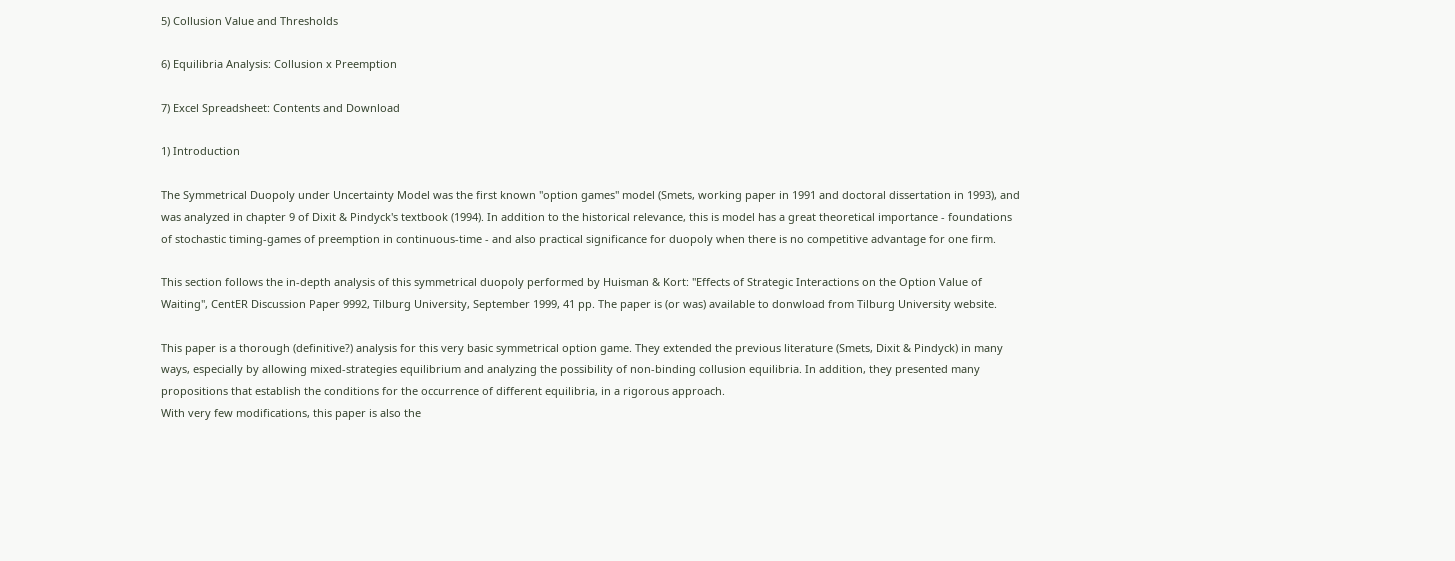5) Collusion Value and Thresholds

6) Equilibria Analysis: Collusion x Preemption

7) Excel Spreadsheet: Contents and Download

1) Introduction

The Symmetrical Duopoly under Uncertainty Model was the first known "option games" model (Smets, working paper in 1991 and doctoral dissertation in 1993), and was analyzed in chapter 9 of Dixit & Pindyck's textbook (1994). In addition to the historical relevance, this is model has a great theoretical importance - foundations of stochastic timing-games of preemption in continuous-time - and also practical significance for duopoly when there is no competitive advantage for one firm.

This section follows the in-depth analysis of this symmetrical duopoly performed by Huisman & Kort: "Effects of Strategic Interactions on the Option Value of Waiting", CentER Discussion Paper 9992, Tilburg University, September 1999, 41 pp. The paper is (or was) available to donwload from Tilburg University website.

This paper is a thorough (definitive?) analysis for this very basic symmetrical option game. They extended the previous literature (Smets, Dixit & Pindyck) in many ways, especially by allowing mixed-strategies equilibrium and analyzing the possibility of non-binding collusion equilibria. In addition, they presented many propositions that establish the conditions for the occurrence of different equilibria, in a rigorous approach.
With very few modifications, this paper is also the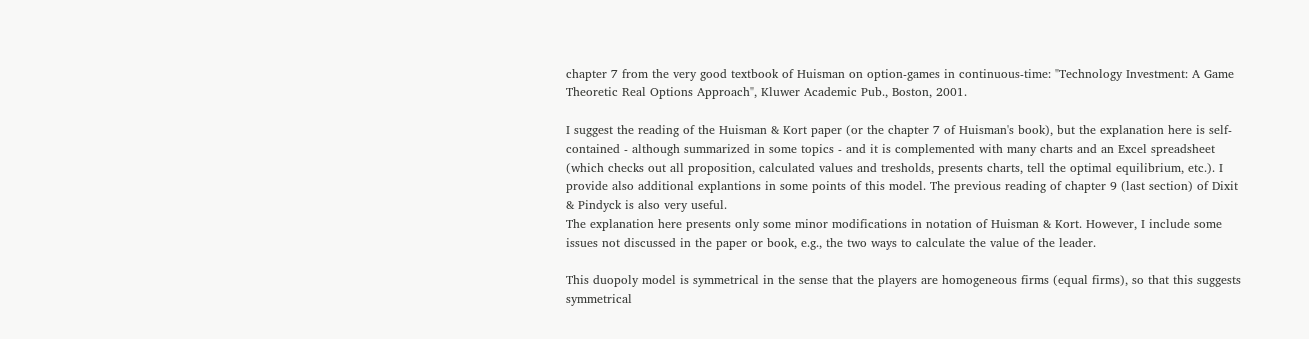chapter 7 from the very good textbook of Huisman on option-games in continuous-time: "Technology Investment: A Game Theoretic Real Options Approach", Kluwer Academic Pub., Boston, 2001.

I suggest the reading of the Huisman & Kort paper (or the chapter 7 of Huisman's book), but the explanation here is self-contained - although summarized in some topics - and it is complemented with many charts and an Excel spreadsheet (which checks out all proposition, calculated values and tresholds, presents charts, tell the optimal equilibrium, etc.). I provide also additional explantions in some points of this model. The previous reading of chapter 9 (last section) of Dixit & Pindyck is also very useful.
The explanation here presents only some minor modifications in notation of Huisman & Kort. However, I include some issues not discussed in the paper or book, e.g., the two ways to calculate the value of the leader.

This duopoly model is symmetrical in the sense that the players are homogeneous firms (equal firms), so that this suggests symmetrical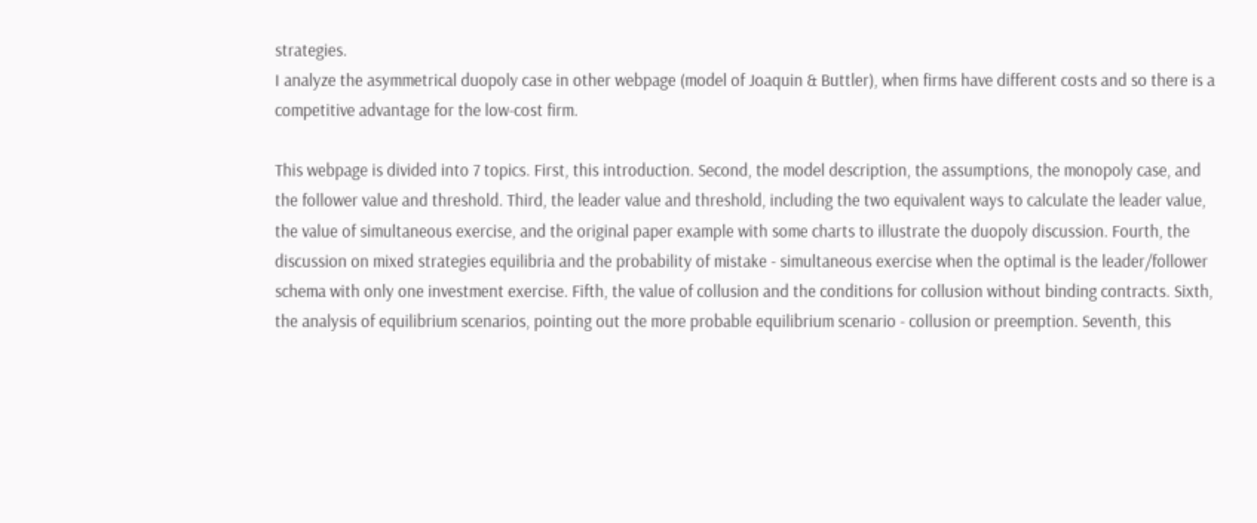strategies.
I analyze the asymmetrical duopoly case in other webpage (model of Joaquin & Buttler), when firms have different costs and so there is a competitive advantage for the low-cost firm.

This webpage is divided into 7 topics. First, this introduction. Second, the model description, the assumptions, the monopoly case, and the follower value and threshold. Third, the leader value and threshold, including the two equivalent ways to calculate the leader value, the value of simultaneous exercise, and the original paper example with some charts to illustrate the duopoly discussion. Fourth, the discussion on mixed strategies equilibria and the probability of mistake - simultaneous exercise when the optimal is the leader/follower schema with only one investment exercise. Fifth, the value of collusion and the conditions for collusion without binding contracts. Sixth, the analysis of equilibrium scenarios, pointing out the more probable equilibrium scenario - collusion or preemption. Seventh, this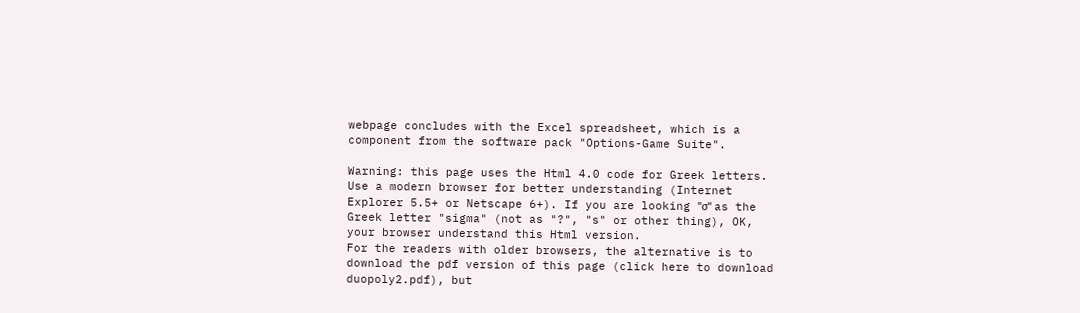webpage concludes with the Excel spreadsheet, which is a component from the software pack "Options-Game Suite".

Warning: this page uses the Html 4.0 code for Greek letters. Use a modern browser for better understanding (Internet Explorer 5.5+ or Netscape 6+). If you are looking "σ" as the Greek letter "sigma" (not as "?", "s" or other thing), OK, your browser understand this Html version.
For the readers with older browsers, the alternative is to download the pdf version of this page (click here to download duopoly2.pdf), but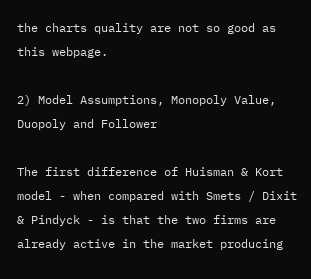the charts quality are not so good as this webpage.

2) Model Assumptions, Monopoly Value, Duopoly and Follower

The first difference of Huisman & Kort model - when compared with Smets / Dixit & Pindyck - is that the two firms are already active in the market producing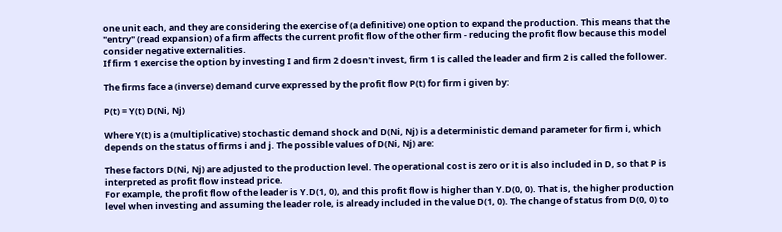one unit each, and they are considering the exercise of (a definitive) one option to expand the production. This means that the "entry" (read expansion) of a firm affects the current profit flow of the other firm - reducing the profit flow because this model consider negative externalities.
If firm 1 exercise the option by investing I and firm 2 doesn't invest, firm 1 is called the leader and firm 2 is called the follower.

The firms face a (inverse) demand curve expressed by the profit flow P(t) for firm i given by:

P(t) = Y(t) D(Ni, Nj)

Where Y(t) is a (multiplicative) stochastic demand shock and D(Ni, Nj) is a deterministic demand parameter for firm i, which depends on the status of firms i and j. The possible values of D(Ni, Nj) are:

These factors D(Ni, Nj) are adjusted to the production level. The operational cost is zero or it is also included in D, so that P is interpreted as profit flow instead price.
For example, the profit flow of the leader is Y.D(1, 0), and this profit flow is higher than Y.D(0, 0). That is, the higher production level when investing and assuming the leader role, is already included in the value D(1, 0). The change of status from D(0, 0) to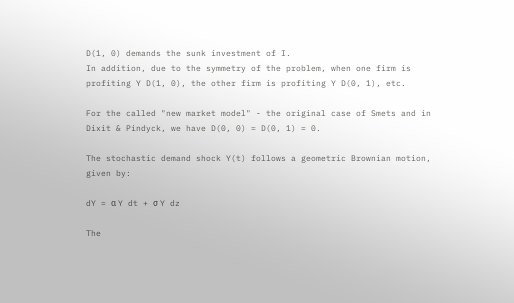D(1, 0) demands the sunk investment of I.
In addition, due to the symmetry of the problem, when one firm is profiting Y D(1, 0), the other firm is profiting Y D(0, 1), etc.

For the called "new market model" - the original case of Smets and in Dixit & Pindyck, we have D(0, 0) = D(0, 1) = 0.

The stochastic demand shock Y(t) follows a geometric Brownian motion, given by:

dY = α Y dt + σ Y dz

The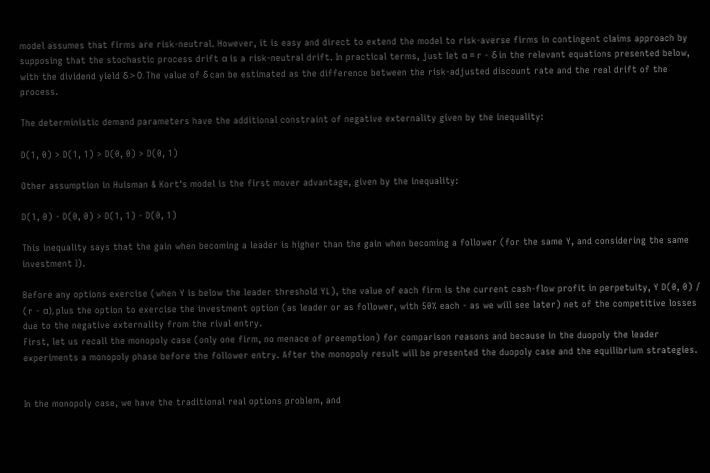model assumes that firms are risk-neutral. However, it is easy and direct to extend the model to risk-averse firms in contingent claims approach by supposing that the stochastic process drift α is a risk-neutral drift. In practical terms, just let α = r - δ in the relevant equations presented below, with the dividend yield δ > 0. The value of δ can be estimated as the difference between the risk-adjusted discount rate and the real drift of the process.

The deterministic demand parameters have the additional constraint of negative externality given by the inequality:

D(1, 0) > D(1, 1) > D(0, 0) > D(0, 1)

Other assumption in Huisman & Kort's model is the first mover advantage, given by the inequality:

D(1, 0) - D(0, 0) > D(1, 1) - D(0, 1)

This inequality says that the gain when becoming a leader is higher than the gain when becoming a follower (for the same Y, and considering the same investment I).

Before any options exercise (when Y is below the leader threshold YL), the value of each firm is the current cash-flow profit in perpetuity, Y D(0, 0) / (r - α), plus the option to exercise the investment option (as leader or as follower, with 50% each - as we will see later) net of the competitive losses due to the negative externality from the rival entry.
First, let us recall the monopoly case (only one firm, no menace of preemption) for comparison reasons and because in the duopoly the leader experiments a monopoly phase before the follower entry. After the monopoly result will be presented the duopoly case and the equilibrium strategies.


In the monopoly case, we have the traditional real options problem, and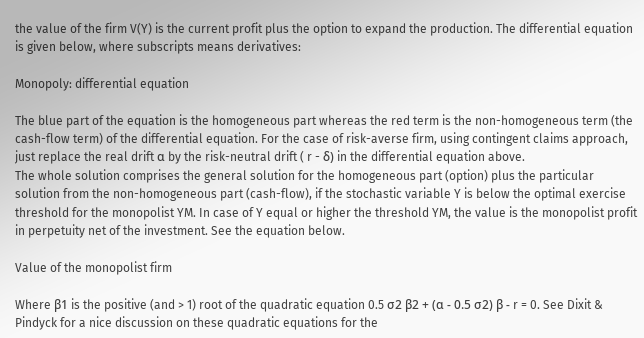the value of the firm V(Y) is the current profit plus the option to expand the production. The differential equation is given below, where subscripts means derivatives:

Monopoly: differential equation

The blue part of the equation is the homogeneous part whereas the red term is the non-homogeneous term (the cash-flow term) of the differential equation. For the case of risk-averse firm, using contingent claims approach, just replace the real drift α by the risk-neutral drift ( r - δ) in the differential equation above.
The whole solution comprises the general solution for the homogeneous part (option) plus the particular solution from the non-homogeneous part (cash-flow), if the stochastic variable Y is below the optimal exercise threshold for the monopolist YM. In case of Y equal or higher the threshold YM, the value is the monopolist profit in perpetuity net of the investment. See the equation below.

Value of the monopolist firm

Where β1 is the positive (and > 1) root of the quadratic equation 0.5 σ2 β2 + (α - 0.5 σ2) β - r = 0. See Dixit & Pindyck for a nice discussion on these quadratic equations for the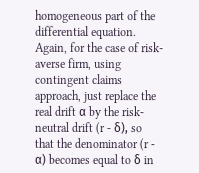homogeneous part of the differential equation. Again, for the case of risk-averse firm, using contingent claims approach, just replace the real drift α by the risk-neutral drift (r - δ), so that the denominator (r - α) becomes equal to δ in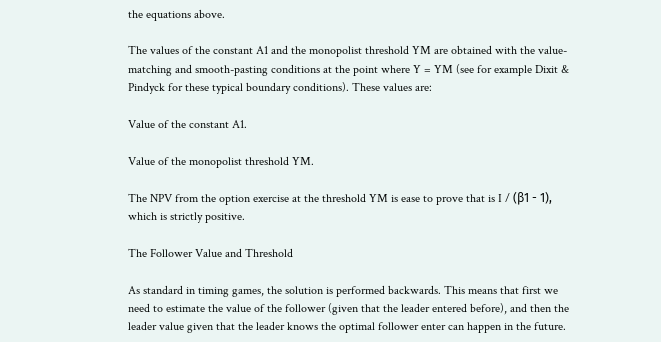the equations above.

The values of the constant A1 and the monopolist threshold YM are obtained with the value-matching and smooth-pasting conditions at the point where Y = YM (see for example Dixit & Pindyck for these typical boundary conditions). These values are:

Value of the constant A1.

Value of the monopolist threshold YM.

The NPV from the option exercise at the threshold YM is ease to prove that is I / (β1 - 1), which is strictly positive.

The Follower Value and Threshold

As standard in timing games, the solution is performed backwards. This means that first we need to estimate the value of the follower (given that the leader entered before), and then the leader value given that the leader knows the optimal follower enter can happen in the future.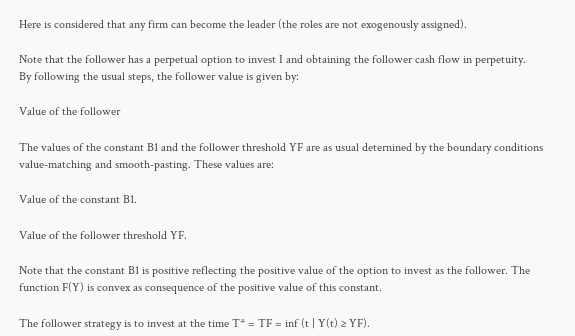Here is considered that any firm can become the leader (the roles are not exogenously assigned).

Note that the follower has a perpetual option to invest I and obtaining the follower cash flow in perpetuity.
By following the usual steps, the follower value is given by:

Value of the follower

The values of the constant B1 and the follower threshold YF are as usual deternined by the boundary conditions value-matching and smooth-pasting. These values are:

Value of the constant B1.

Value of the follower threshold YF.

Note that the constant B1 is positive reflecting the positive value of the option to invest as the follower. The function F(Y) is convex as consequence of the positive value of this constant.

The follower strategy is to invest at the time T* = TF = inf (t | Y(t) ≥ YF).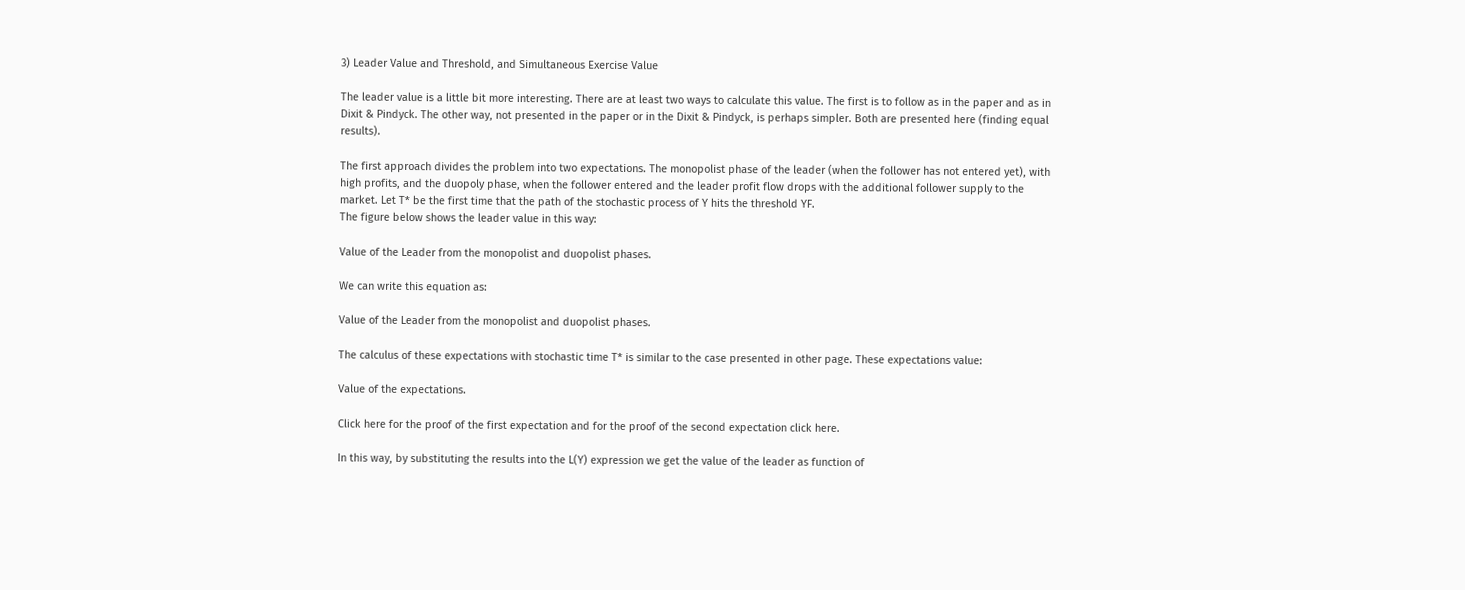3) Leader Value and Threshold, and Simultaneous Exercise Value

The leader value is a little bit more interesting. There are at least two ways to calculate this value. The first is to follow as in the paper and as in Dixit & Pindyck. The other way, not presented in the paper or in the Dixit & Pindyck, is perhaps simpler. Both are presented here (finding equal results).

The first approach divides the problem into two expectations. The monopolist phase of the leader (when the follower has not entered yet), with high profits, and the duopoly phase, when the follower entered and the leader profit flow drops with the additional follower supply to the market. Let T* be the first time that the path of the stochastic process of Y hits the threshold YF.
The figure below shows the leader value in this way:

Value of the Leader from the monopolist and duopolist phases.

We can write this equation as:

Value of the Leader from the monopolist and duopolist phases.

The calculus of these expectations with stochastic time T* is similar to the case presented in other page. These expectations value:

Value of the expectations.

Click here for the proof of the first expectation and for the proof of the second expectation click here.

In this way, by substituting the results into the L(Y) expression we get the value of the leader as function of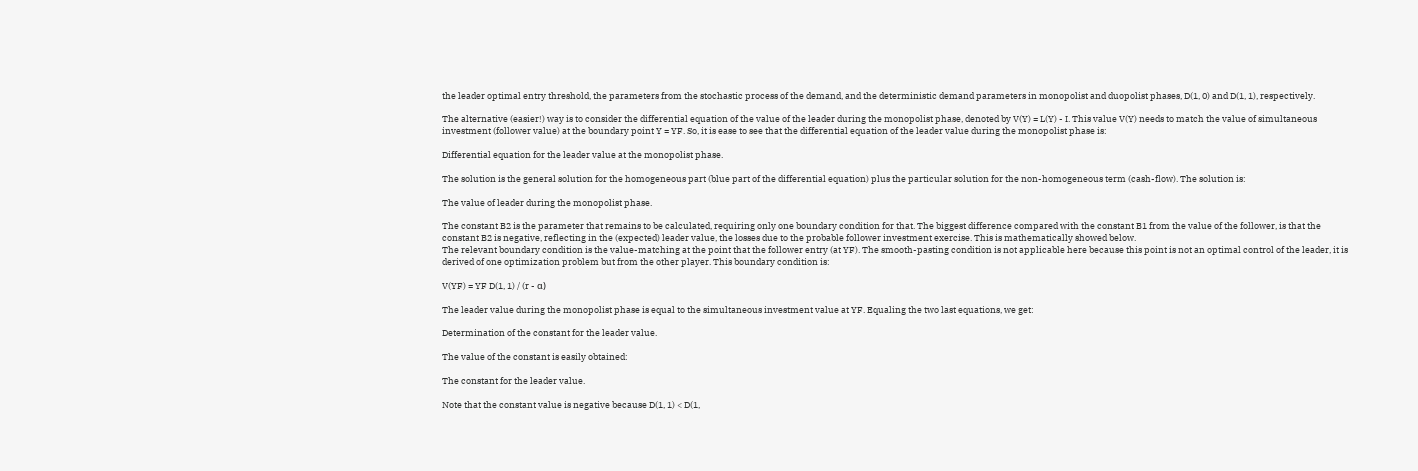the leader optimal entry threshold, the parameters from the stochastic process of the demand, and the deterministic demand parameters in monopolist and duopolist phases, D(1, 0) and D(1, 1), respectively.

The alternative (easier!) way is to consider the differential equation of the value of the leader during the monopolist phase, denoted by V(Y) = L(Y) - I. This value V(Y) needs to match the value of simultaneous investment (follower value) at the boundary point Y = YF. So, it is ease to see that the differential equation of the leader value during the monopolist phase is:

Differential equation for the leader value at the monopolist phase.

The solution is the general solution for the homogeneous part (blue part of the differential equation) plus the particular solution for the non-homogeneous term (cash-flow). The solution is:

The value of leader during the monopolist phase.

The constant B2 is the parameter that remains to be calculated, requiring only one boundary condition for that. The biggest difference compared with the constant B1 from the value of the follower, is that the constant B2 is negative, reflecting in the (expected) leader value, the losses due to the probable follower investment exercise. This is mathematically showed below.
The relevant boundary condition is the value-matching at the point that the follower entry (at YF). The smooth-pasting condition is not applicable here because this point is not an optimal control of the leader, it is derived of one optimization problem but from the other player. This boundary condition is:

V(YF) = YF D(1, 1) / (r - α)

The leader value during the monopolist phase is equal to the simultaneous investment value at YF. Equaling the two last equations, we get:

Determination of the constant for the leader value.

The value of the constant is easily obtained:

The constant for the leader value.

Note that the constant value is negative because D(1, 1) < D(1,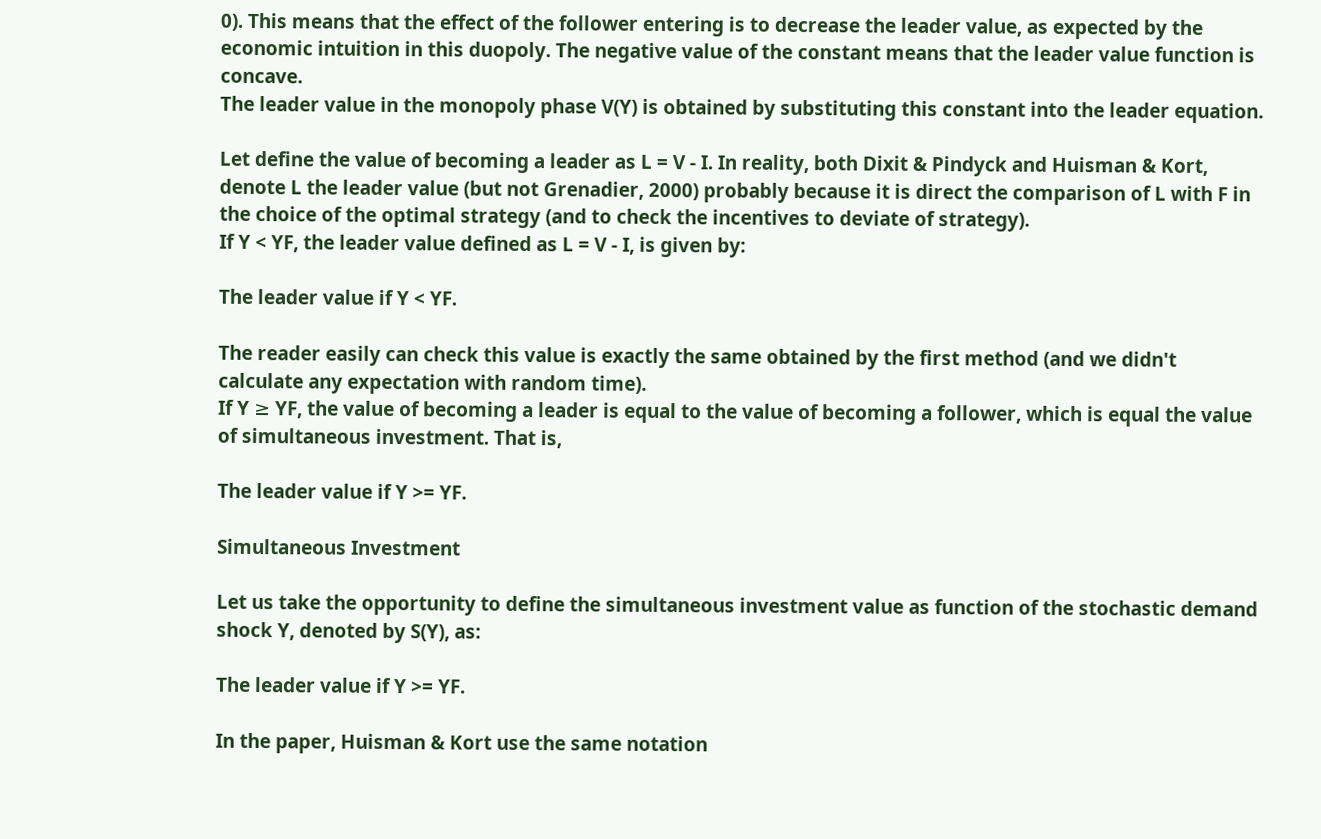0). This means that the effect of the follower entering is to decrease the leader value, as expected by the economic intuition in this duopoly. The negative value of the constant means that the leader value function is concave.
The leader value in the monopoly phase V(Y) is obtained by substituting this constant into the leader equation.

Let define the value of becoming a leader as L = V - I. In reality, both Dixit & Pindyck and Huisman & Kort, denote L the leader value (but not Grenadier, 2000) probably because it is direct the comparison of L with F in the choice of the optimal strategy (and to check the incentives to deviate of strategy).
If Y < YF, the leader value defined as L = V - I, is given by:

The leader value if Y < YF.

The reader easily can check this value is exactly the same obtained by the first method (and we didn't calculate any expectation with random time).
If Y ≥ YF, the value of becoming a leader is equal to the value of becoming a follower, which is equal the value of simultaneous investment. That is,

The leader value if Y >= YF.

Simultaneous Investment

Let us take the opportunity to define the simultaneous investment value as function of the stochastic demand shock Y, denoted by S(Y), as:

The leader value if Y >= YF.

In the paper, Huisman & Kort use the same notation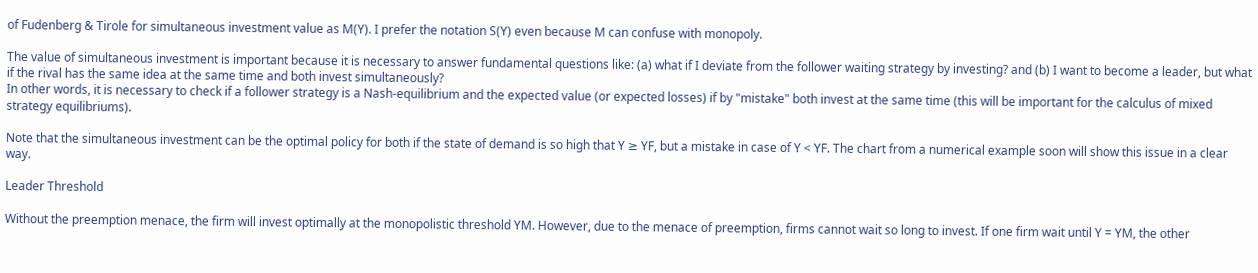of Fudenberg & Tirole for simultaneous investment value as M(Y). I prefer the notation S(Y) even because M can confuse with monopoly.

The value of simultaneous investment is important because it is necessary to answer fundamental questions like: (a) what if I deviate from the follower waiting strategy by investing? and (b) I want to become a leader, but what if the rival has the same idea at the same time and both invest simultaneously?
In other words, it is necessary to check if a follower strategy is a Nash-equilibrium and the expected value (or expected losses) if by "mistake" both invest at the same time (this will be important for the calculus of mixed strategy equilibriums).

Note that the simultaneous investment can be the optimal policy for both if the state of demand is so high that Y ≥ YF, but a mistake in case of Y < YF. The chart from a numerical example soon will show this issue in a clear way.

Leader Threshold

Without the preemption menace, the firm will invest optimally at the monopolistic threshold YM. However, due to the menace of preemption, firms cannot wait so long to invest. If one firm wait until Y = YM, the other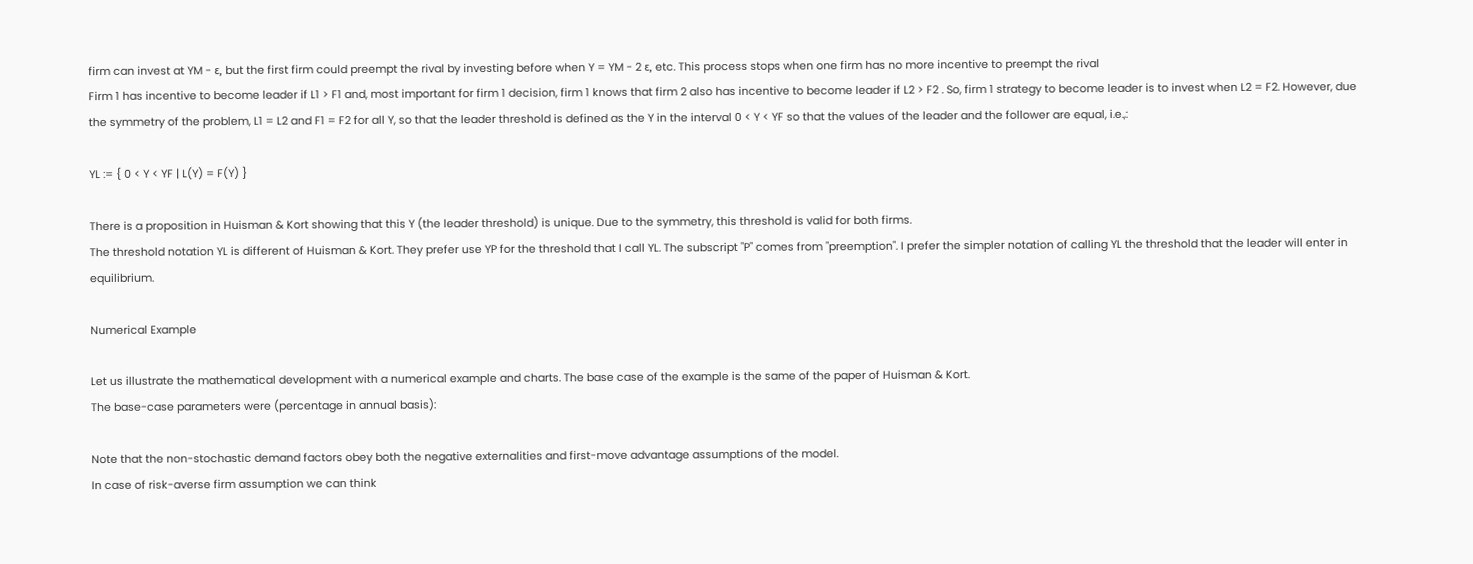firm can invest at YM - ε, but the first firm could preempt the rival by investing before when Y = YM - 2 ε, etc. This process stops when one firm has no more incentive to preempt the rival
Firm 1 has incentive to become leader if L1 > F1 and, most important for firm 1 decision, firm 1 knows that firm 2 also has incentive to become leader if L2 > F2 . So, firm 1 strategy to become leader is to invest when L2 = F2. However, due the symmetry of the problem, L1 = L2 and F1 = F2 for all Y, so that the leader threshold is defined as the Y in the interval 0 < Y < YF so that the values of the leader and the follower are equal, i.e.,:

YL := { 0 < Y < YF | L(Y) = F(Y) }

There is a proposition in Huisman & Kort showing that this Y (the leader threshold) is unique. Due to the symmetry, this threshold is valid for both firms.
The threshold notation YL is different of Huisman & Kort. They prefer use YP for the threshold that I call YL. The subscript "P" comes from "preemption". I prefer the simpler notation of calling YL the threshold that the leader will enter in equilibrium.

Numerical Example

Let us illustrate the mathematical development with a numerical example and charts. The base case of the example is the same of the paper of Huisman & Kort.
The base-case parameters were (percentage in annual basis):

Note that the non-stochastic demand factors obey both the negative externalities and first-move advantage assumptions of the model.
In case of risk-averse firm assumption we can think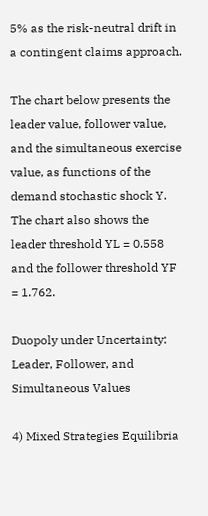5% as the risk-neutral drift in a contingent claims approach.

The chart below presents the leader value, follower value, and the simultaneous exercise value, as functions of the demand stochastic shock Y.
The chart also shows the leader threshold YL = 0.558 and the follower threshold YF = 1.762.

Duopoly under Uncertainty: Leader, Follower, and Simultaneous Values

4) Mixed Strategies Equilibria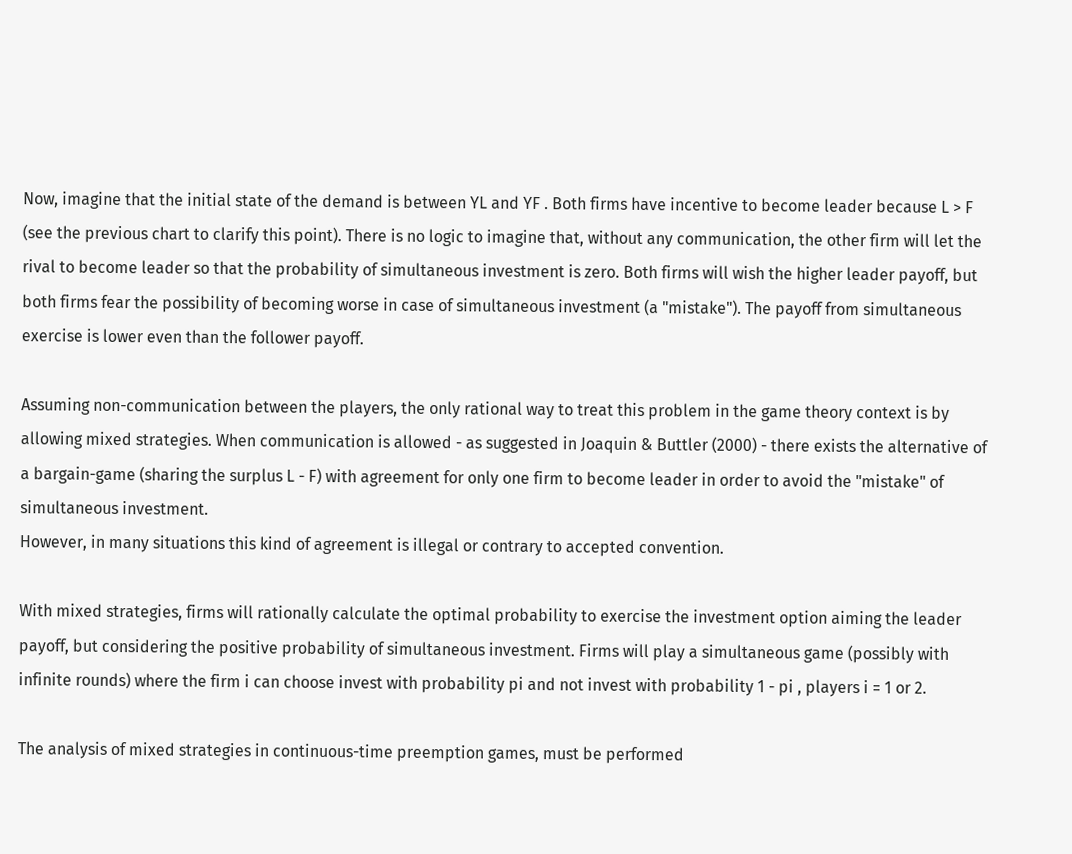Now, imagine that the initial state of the demand is between YL and YF . Both firms have incentive to become leader because L > F (see the previous chart to clarify this point). There is no logic to imagine that, without any communication, the other firm will let the rival to become leader so that the probability of simultaneous investment is zero. Both firms will wish the higher leader payoff, but both firms fear the possibility of becoming worse in case of simultaneous investment (a "mistake"). The payoff from simultaneous exercise is lower even than the follower payoff.

Assuming non-communication between the players, the only rational way to treat this problem in the game theory context is by allowing mixed strategies. When communication is allowed - as suggested in Joaquin & Buttler (2000) - there exists the alternative of a bargain-game (sharing the surplus L - F) with agreement for only one firm to become leader in order to avoid the "mistake" of simultaneous investment.
However, in many situations this kind of agreement is illegal or contrary to accepted convention.

With mixed strategies, firms will rationally calculate the optimal probability to exercise the investment option aiming the leader payoff, but considering the positive probability of simultaneous investment. Firms will play a simultaneous game (possibly with infinite rounds) where the firm i can choose invest with probability pi and not invest with probability 1 - pi , players i = 1 or 2.

The analysis of mixed strategies in continuous-time preemption games, must be performed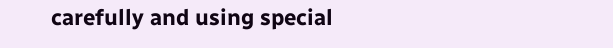carefully and using special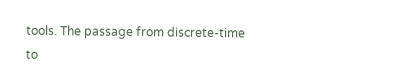tools. The passage from discrete-time to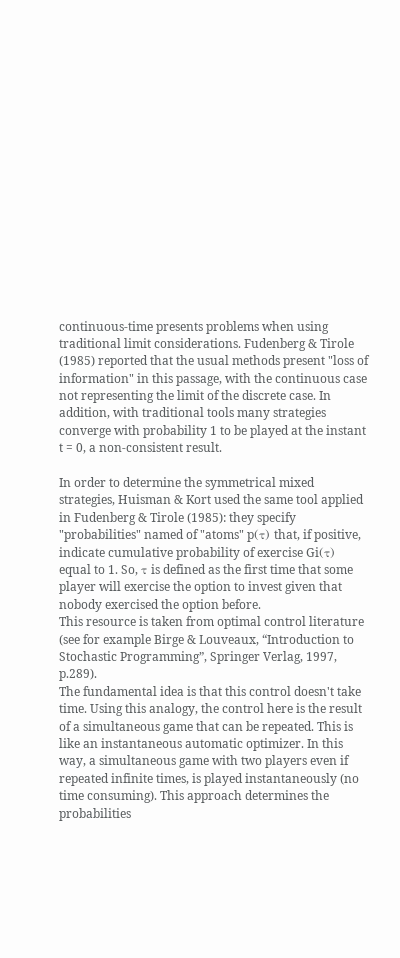continuous-time presents problems when using traditional limit considerations. Fudenberg & Tirole (1985) reported that the usual methods present "loss of information" in this passage, with the continuous case not representing the limit of the discrete case. In addition, with traditional tools many strategies converge with probability 1 to be played at the instant t = 0, a non-consistent result.

In order to determine the symmetrical mixed strategies, Huisman & Kort used the same tool applied in Fudenberg & Tirole (1985): they specify "probabilities" named of "atoms" p(τ) that, if positive, indicate cumulative probability of exercise Gi(τ) equal to 1. So, τ is defined as the first time that some player will exercise the option to invest given that nobody exercised the option before.
This resource is taken from optimal control literature (see for example Birge & Louveaux, “Introduction to Stochastic Programming”, Springer Verlag, 1997, p.289).
The fundamental idea is that this control doesn't take time. Using this analogy, the control here is the result of a simultaneous game that can be repeated. This is like an instantaneous automatic optimizer. In this way, a simultaneous game with two players even if repeated infinite times, is played instantaneously (no time consuming). This approach determines the probabilities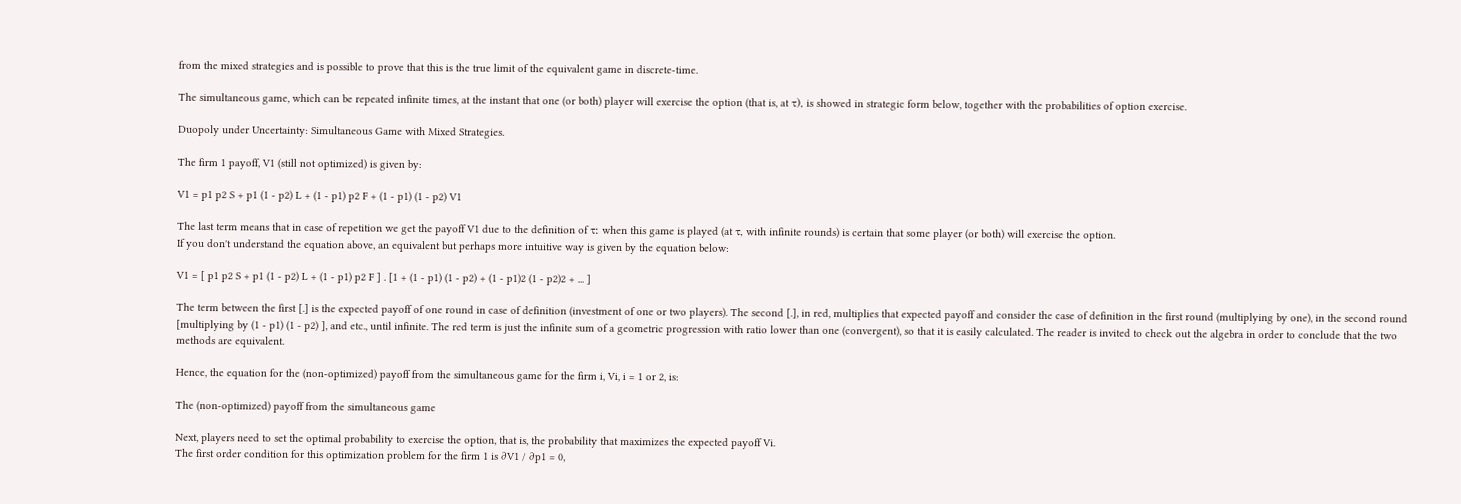from the mixed strategies and is possible to prove that this is the true limit of the equivalent game in discrete-time.

The simultaneous game, which can be repeated infinite times, at the instant that one (or both) player will exercise the option (that is, at τ), is showed in strategic form below, together with the probabilities of option exercise.

Duopoly under Uncertainty: Simultaneous Game with Mixed Strategies.

The firm 1 payoff, V1 (still not optimized) is given by:

V1 = p1 p2 S + p1 (1 - p2) L + (1 - p1) p2 F + (1 - p1) (1 - p2) V1

The last term means that in case of repetition we get the payoff V1 due to the definition of τ: when this game is played (at τ, with infinite rounds) is certain that some player (or both) will exercise the option.
If you don't understand the equation above, an equivalent but perhaps more intuitive way is given by the equation below:

V1 = [ p1 p2 S + p1 (1 - p2) L + (1 - p1) p2 F ] . [1 + (1 - p1) (1 - p2) + (1 - p1)2 (1 - p2)2 + ... ]

The term between the first [.] is the expected payoff of one round in case of definition (investment of one or two players). The second [.], in red, multiplies that expected payoff and consider the case of definition in the first round (multiplying by one), in the second round [multiplying by (1 - p1) (1 - p2) ], and etc., until infinite. The red term is just the infinite sum of a geometric progression with ratio lower than one (convergent), so that it is easily calculated. The reader is invited to check out the algebra in order to conclude that the two methods are equivalent.

Hence, the equation for the (non-optimized) payoff from the simultaneous game for the firm i, Vi, i = 1 or 2, is:

The (non-optimized) payoff from the simultaneous game

Next, players need to set the optimal probability to exercise the option, that is, the probability that maximizes the expected payoff Vi.
The first order condition for this optimization problem for the firm 1 is ∂V1 / ∂p1 = 0,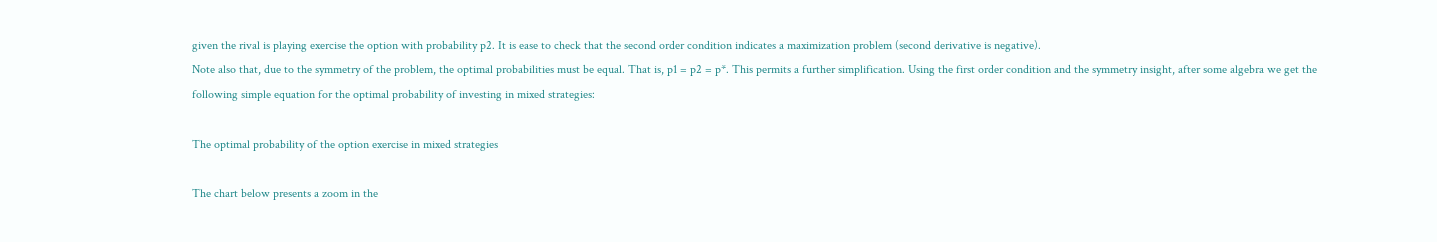given the rival is playing exercise the option with probability p2. It is ease to check that the second order condition indicates a maximization problem (second derivative is negative).
Note also that, due to the symmetry of the problem, the optimal probabilities must be equal. That is, p1 = p2 = p*. This permits a further simplification. Using the first order condition and the symmetry insight, after some algebra we get the following simple equation for the optimal probability of investing in mixed strategies:

The optimal probability of the option exercise in mixed strategies

The chart below presents a zoom in the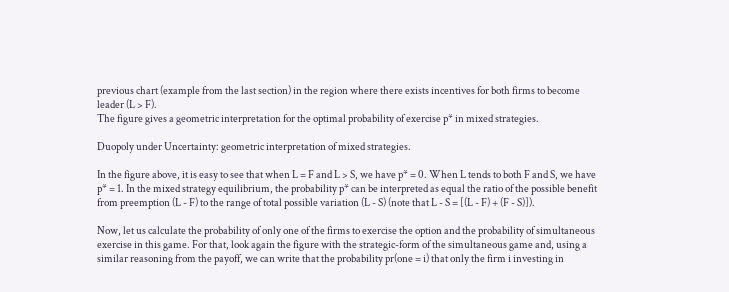previous chart (example from the last section) in the region where there exists incentives for both firms to become leader (L > F).
The figure gives a geometric interpretation for the optimal probability of exercise p* in mixed strategies.

Duopoly under Uncertainty: geometric interpretation of mixed strategies.

In the figure above, it is easy to see that when L = F and L > S, we have p* = 0. When L tends to both F and S, we have p* = 1. In the mixed strategy equilibrium, the probability p* can be interpreted as equal the ratio of the possible benefit from preemption (L - F) to the range of total possible variation (L - S) (note that L - S = [(L - F) + (F - S)]).

Now, let us calculate the probability of only one of the firms to exercise the option and the probability of simultaneous exercise in this game. For that, look again the figure with the strategic-form of the simultaneous game and, using a similar reasoning from the payoff, we can write that the probability pr(one = i) that only the firm i investing in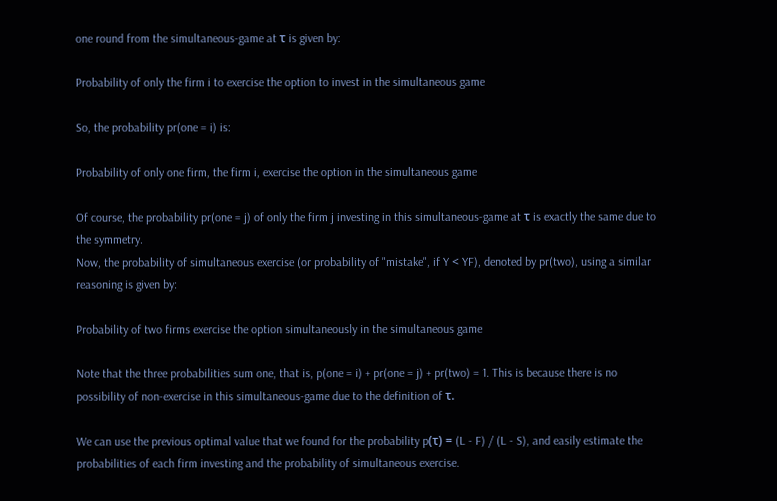one round from the simultaneous-game at τ is given by:

Probability of only the firm i to exercise the option to invest in the simultaneous game

So, the probability pr(one = i) is:

Probability of only one firm, the firm i, exercise the option in the simultaneous game

Of course, the probability pr(one = j) of only the firm j investing in this simultaneous-game at τ is exactly the same due to the symmetry.
Now, the probability of simultaneous exercise (or probability of "mistake", if Y < YF), denoted by pr(two), using a similar reasoning is given by:

Probability of two firms exercise the option simultaneously in the simultaneous game

Note that the three probabilities sum one, that is, p(one = i) + pr(one = j) + pr(two) = 1. This is because there is no possibility of non-exercise in this simultaneous-game due to the definition of τ.

We can use the previous optimal value that we found for the probability p(τ) = (L - F) / (L - S), and easily estimate the probabilities of each firm investing and the probability of simultaneous exercise.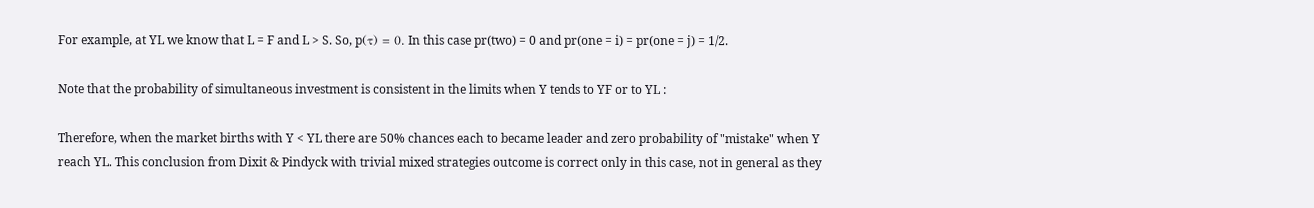For example, at YL we know that L = F and L > S. So, p(τ) = 0. In this case pr(two) = 0 and pr(one = i) = pr(one = j) = 1/2.

Note that the probability of simultaneous investment is consistent in the limits when Y tends to YF or to YL :

Therefore, when the market births with Y < YL there are 50% chances each to became leader and zero probability of "mistake" when Y reach YL. This conclusion from Dixit & Pindyck with trivial mixed strategies outcome is correct only in this case, not in general as they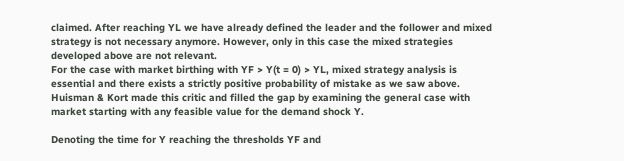claimed. After reaching YL we have already defined the leader and the follower and mixed strategy is not necessary anymore. However, only in this case the mixed strategies developed above are not relevant.
For the case with market birthing with YF > Y(t = 0) > YL, mixed strategy analysis is essential and there exists a strictly positive probability of mistake as we saw above. Huisman & Kort made this critic and filled the gap by examining the general case with market starting with any feasible value for the demand shock Y.

Denoting the time for Y reaching the thresholds YF and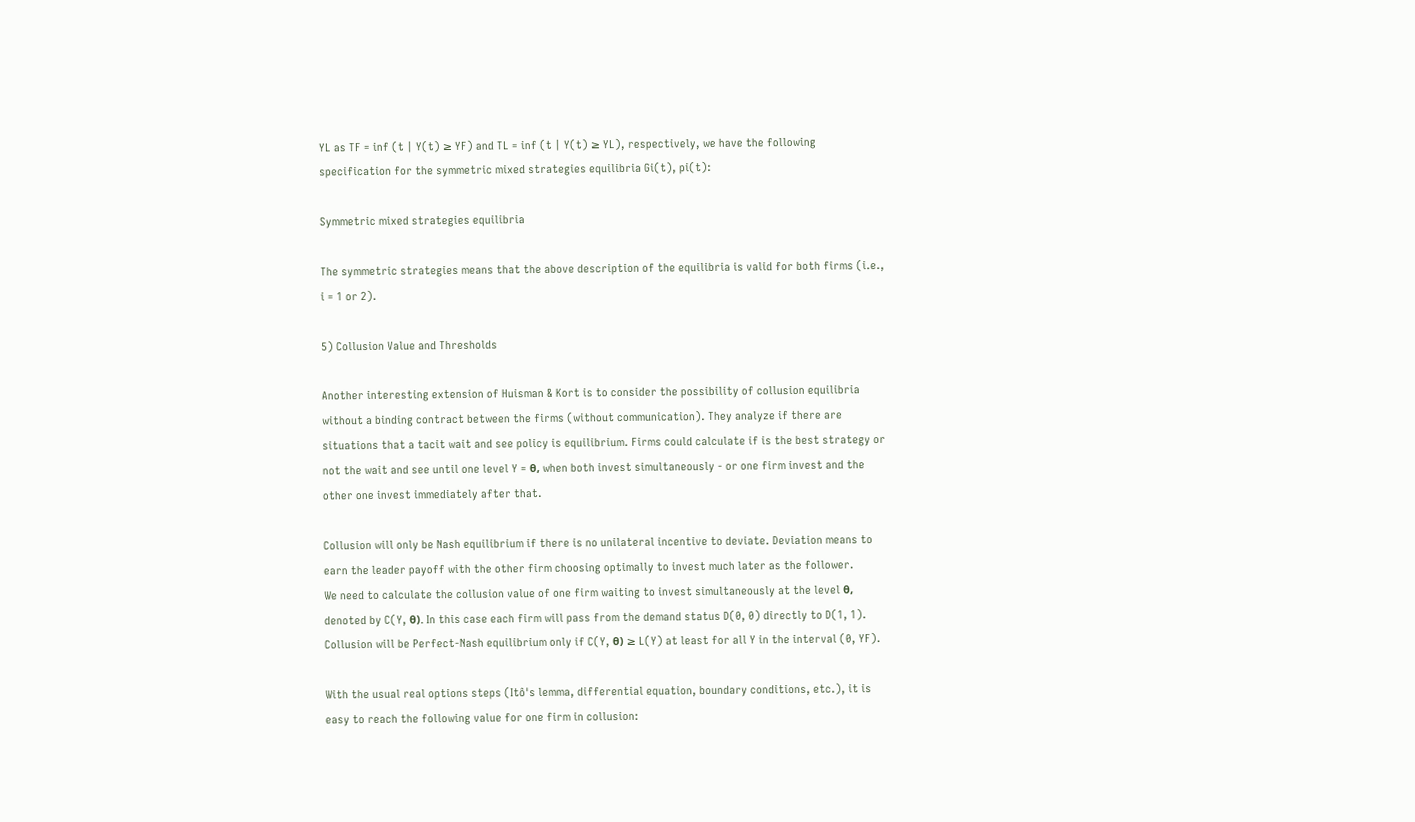YL as TF = inf (t | Y(t) ≥ YF) and TL = inf (t | Y(t) ≥ YL), respectively, we have the following specification for the symmetric mixed strategies equilibria Gi(t), pi(t):

Symmetric mixed strategies equilibria

The symmetric strategies means that the above description of the equilibria is valid for both firms (i.e., i = 1 or 2).

5) Collusion Value and Thresholds

Another interesting extension of Huisman & Kort is to consider the possibility of collusion equilibria without a binding contract between the firms (without communication). They analyze if there are situations that a tacit wait and see policy is equilibrium. Firms could calculate if is the best strategy or not the wait and see until one level Y = θ, when both invest simultaneously - or one firm invest and the other one invest immediately after that.

Collusion will only be Nash equilibrium if there is no unilateral incentive to deviate. Deviation means to earn the leader payoff with the other firm choosing optimally to invest much later as the follower.
We need to calculate the collusion value of one firm waiting to invest simultaneously at the level θ, denoted by C(Y, θ). In this case each firm will pass from the demand status D(0, 0) directly to D(1, 1).
Collusion will be Perfect-Nash equilibrium only if C(Y, θ) ≥ L(Y) at least for all Y in the interval (0, YF).

With the usual real options steps (Itô's lemma, differential equation, boundary conditions, etc.), it is easy to reach the following value for one firm in collusion: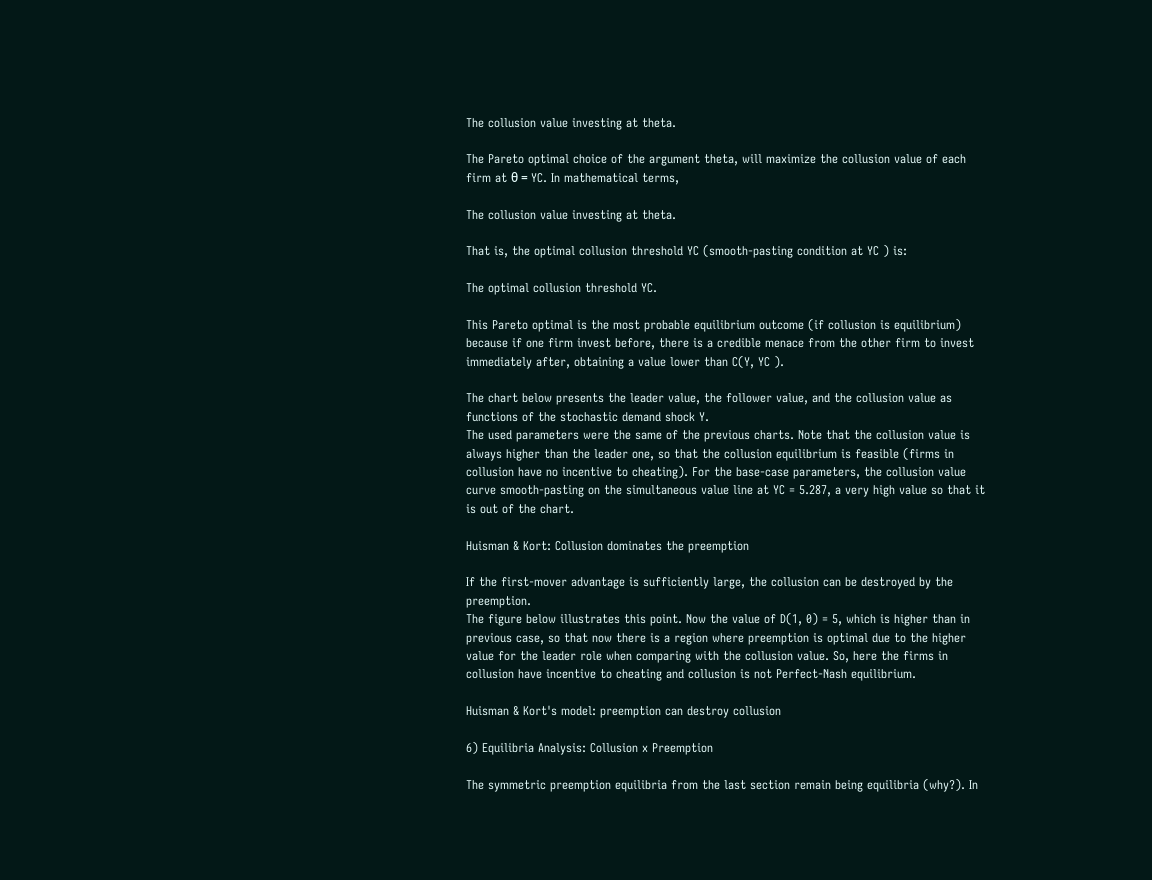The collusion value investing at theta.

The Pareto optimal choice of the argument theta, will maximize the collusion value of each firm at θ = YC. In mathematical terms,

The collusion value investing at theta.

That is, the optimal collusion threshold YC (smooth-pasting condition at YC ) is:

The optimal collusion threshold YC.

This Pareto optimal is the most probable equilibrium outcome (if collusion is equilibrium) because if one firm invest before, there is a credible menace from the other firm to invest immediately after, obtaining a value lower than C(Y, YC ).

The chart below presents the leader value, the follower value, and the collusion value as functions of the stochastic demand shock Y.
The used parameters were the same of the previous charts. Note that the collusion value is always higher than the leader one, so that the collusion equilibrium is feasible (firms in collusion have no incentive to cheating). For the base-case parameters, the collusion value curve smooth-pasting on the simultaneous value line at YC = 5.287, a very high value so that it is out of the chart.

Huisman & Kort: Collusion dominates the preemption

If the first-mover advantage is sufficiently large, the collusion can be destroyed by the preemption.
The figure below illustrates this point. Now the value of D(1, 0) = 5, which is higher than in previous case, so that now there is a region where preemption is optimal due to the higher value for the leader role when comparing with the collusion value. So, here the firms in collusion have incentive to cheating and collusion is not Perfect-Nash equilibrium.

Huisman & Kort's model: preemption can destroy collusion

6) Equilibria Analysis: Collusion x Preemption

The symmetric preemption equilibria from the last section remain being equilibria (why?). In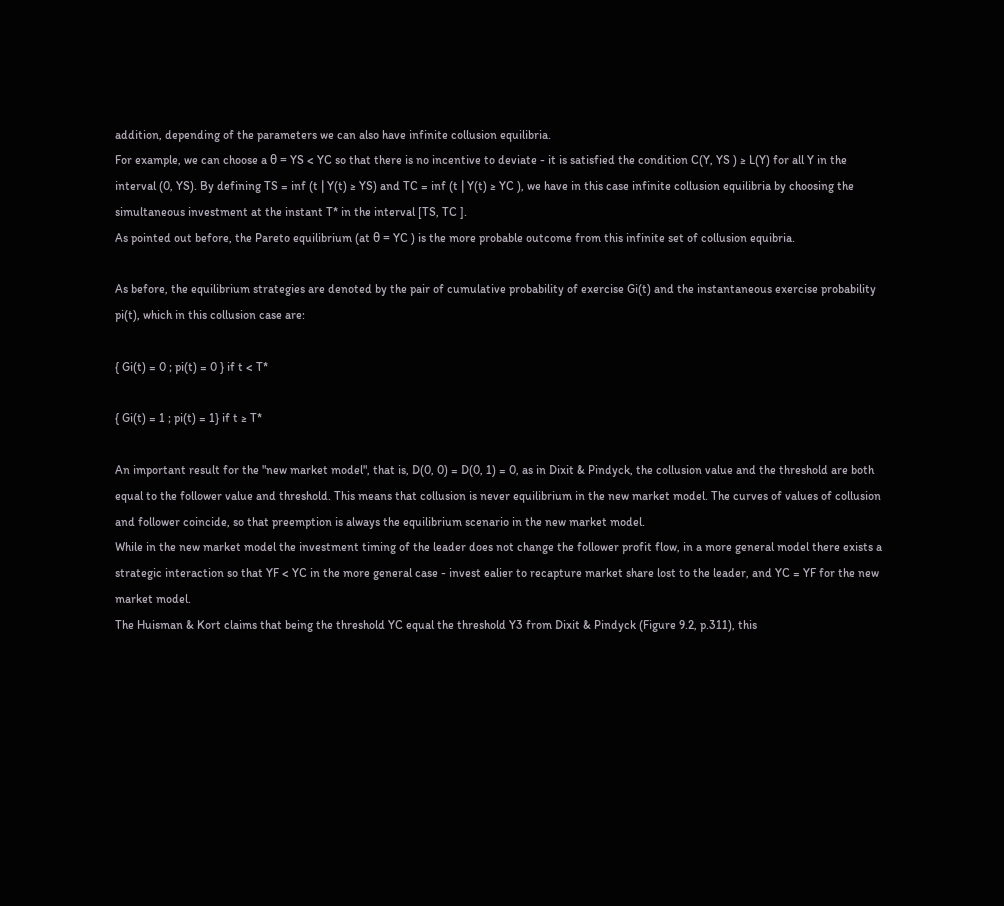addition, depending of the parameters we can also have infinite collusion equilibria.
For example, we can choose a θ = YS < YC so that there is no incentive to deviate - it is satisfied the condition C(Y, YS ) ≥ L(Y) for all Y in the interval (0, YS). By defining TS = inf (t | Y(t) ≥ YS) and TC = inf (t | Y(t) ≥ YC ), we have in this case infinite collusion equilibria by choosing the simultaneous investment at the instant T* in the interval [TS, TC ].
As pointed out before, the Pareto equilibrium (at θ = YC ) is the more probable outcome from this infinite set of collusion equibria.

As before, the equilibrium strategies are denoted by the pair of cumulative probability of exercise Gi(t) and the instantaneous exercise probability pi(t), which in this collusion case are:

{ Gi(t) = 0 ; pi(t) = 0 } if t < T*

{ Gi(t) = 1 ; pi(t) = 1} if t ≥ T*

An important result for the "new market model", that is, D(0, 0) = D(0, 1) = 0, as in Dixit & Pindyck, the collusion value and the threshold are both equal to the follower value and threshold. This means that collusion is never equilibrium in the new market model. The curves of values of collusion and follower coincide, so that preemption is always the equilibrium scenario in the new market model.
While in the new market model the investment timing of the leader does not change the follower profit flow, in a more general model there exists a strategic interaction so that YF < YC in the more general case - invest ealier to recapture market share lost to the leader, and YC = YF for the new market model.
The Huisman & Kort claims that being the threshold YC equal the threshold Y3 from Dixit & Pindyck (Figure 9.2, p.311), this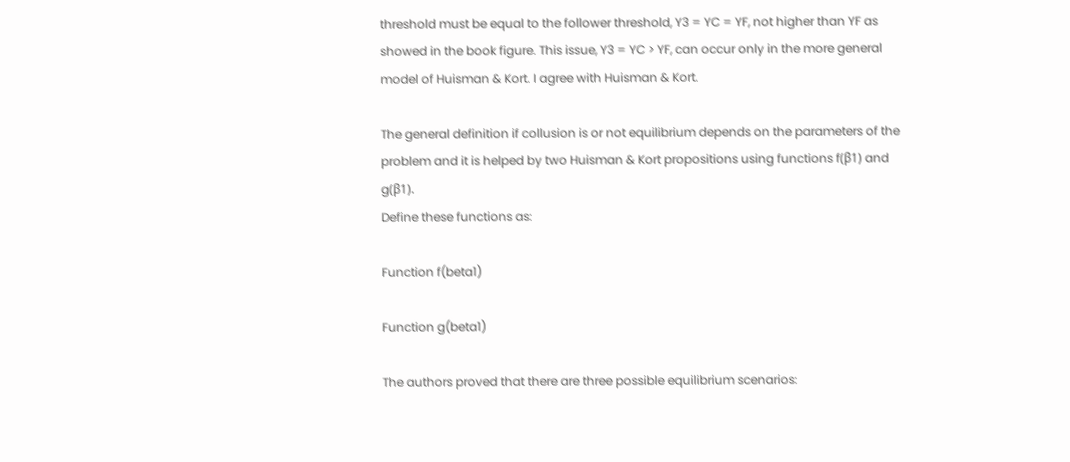threshold must be equal to the follower threshold, Y3 = YC = YF, not higher than YF as showed in the book figure. This issue, Y3 = YC > YF, can occur only in the more general model of Huisman & Kort. I agree with Huisman & Kort.

The general definition if collusion is or not equilibrium depends on the parameters of the problem and it is helped by two Huisman & Kort propositions using functions f(β1) and g(β1).
Define these functions as:

Function f(beta1)

Function g(beta1)

The authors proved that there are three possible equilibrium scenarios: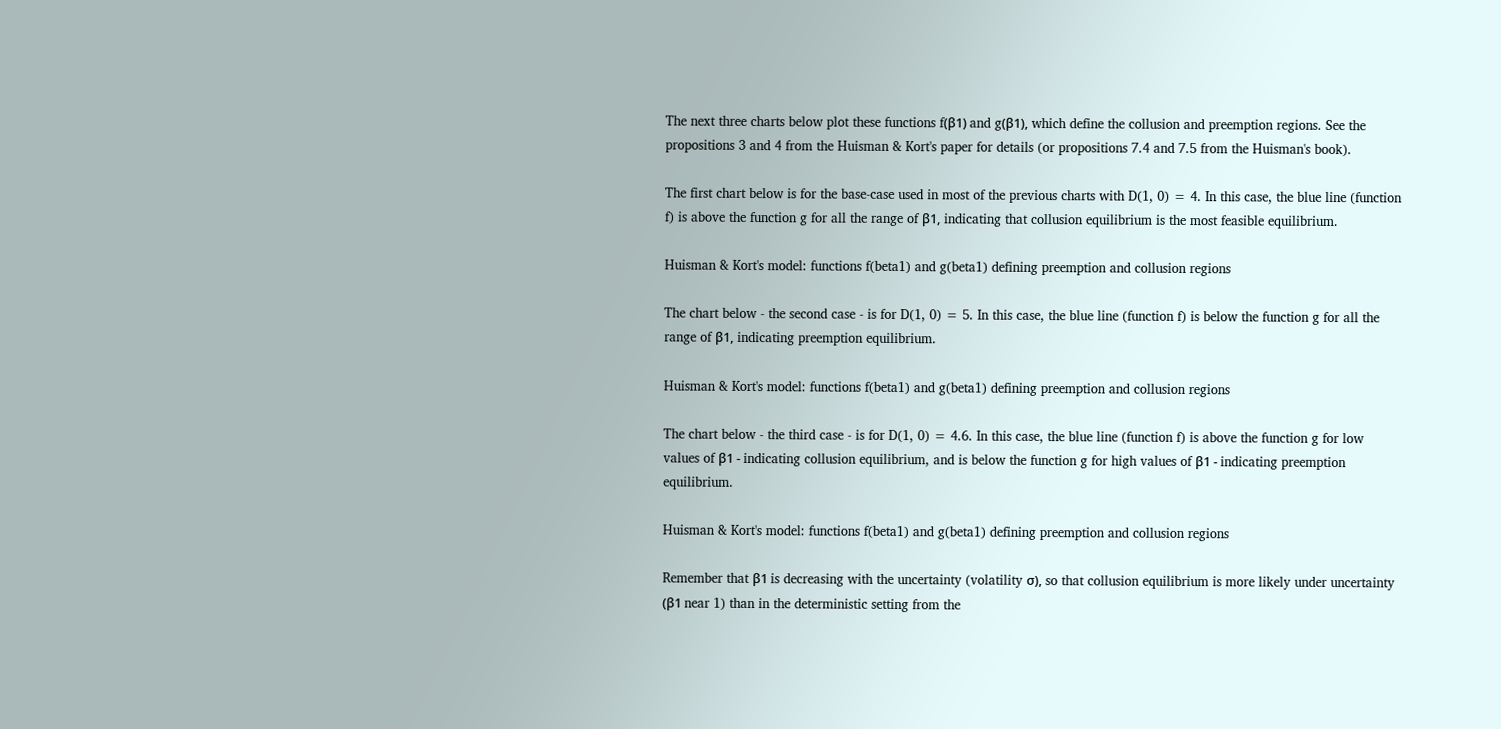The next three charts below plot these functions f(β1) and g(β1), which define the collusion and preemption regions. See the propositions 3 and 4 from the Huisman & Kort's paper for details (or propositions 7.4 and 7.5 from the Huisman's book).

The first chart below is for the base-case used in most of the previous charts with D(1, 0) = 4. In this case, the blue line (function f) is above the function g for all the range of β1, indicating that collusion equilibrium is the most feasible equilibrium.

Huisman & Kort's model: functions f(beta1) and g(beta1) defining preemption and collusion regions

The chart below - the second case - is for D(1, 0) = 5. In this case, the blue line (function f) is below the function g for all the range of β1, indicating preemption equilibrium.

Huisman & Kort's model: functions f(beta1) and g(beta1) defining preemption and collusion regions

The chart below - the third case - is for D(1, 0) = 4.6. In this case, the blue line (function f) is above the function g for low values of β1 - indicating collusion equilibrium, and is below the function g for high values of β1 - indicating preemption equilibrium.

Huisman & Kort's model: functions f(beta1) and g(beta1) defining preemption and collusion regions

Remember that β1 is decreasing with the uncertainty (volatility σ), so that collusion equilibrium is more likely under uncertainty (β1 near 1) than in the deterministic setting from the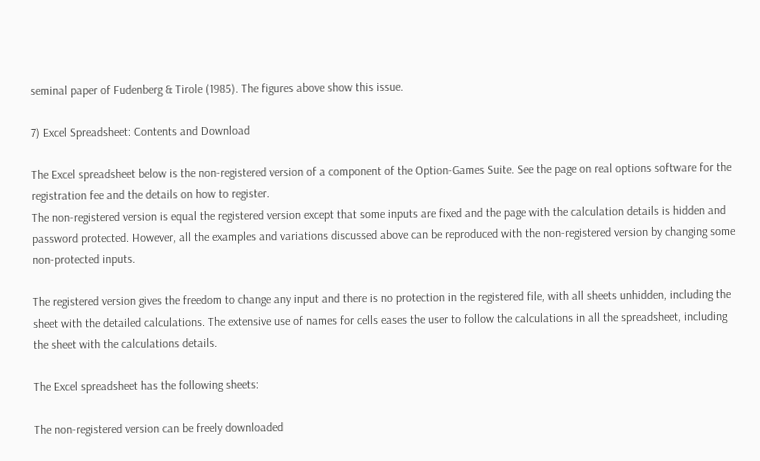seminal paper of Fudenberg & Tirole (1985). The figures above show this issue.

7) Excel Spreadsheet: Contents and Download

The Excel spreadsheet below is the non-registered version of a component of the Option-Games Suite. See the page on real options software for the registration fee and the details on how to register.
The non-registered version is equal the registered version except that some inputs are fixed and the page with the calculation details is hidden and password protected. However, all the examples and variations discussed above can be reproduced with the non-registered version by changing some non-protected inputs.

The registered version gives the freedom to change any input and there is no protection in the registered file, with all sheets unhidden, including the sheet with the detailed calculations. The extensive use of names for cells eases the user to follow the calculations in all the spreadsheet, including the sheet with the calculations details.

The Excel spreadsheet has the following sheets:

The non-registered version can be freely downloaded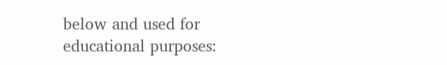below and used for educational purposes: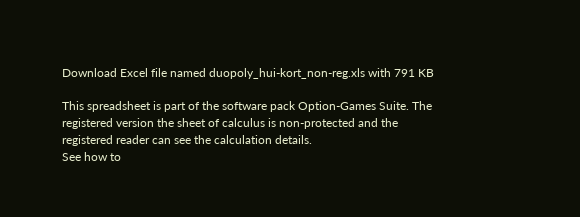Download Excel file named duopoly_hui-kort_non-reg.xls with 791 KB

This spreadsheet is part of the software pack Option-Games Suite. The registered version the sheet of calculus is non-protected and the registered reader can see the calculation details.
See how to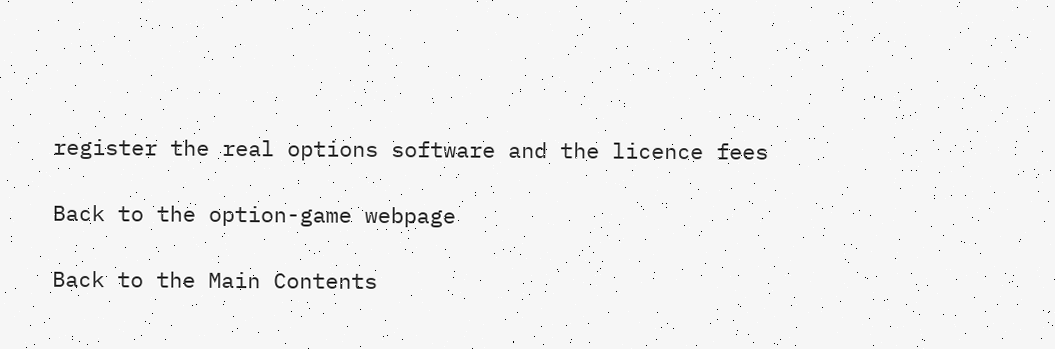register the real options software and the licence fees

Back to the option-game webpage

Back to the Main Contents